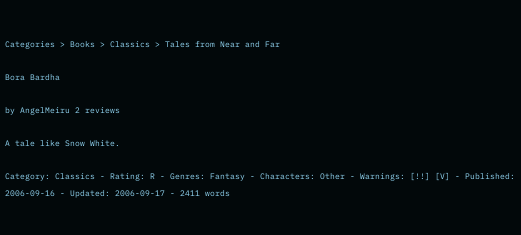Categories > Books > Classics > Tales from Near and Far

Bora Bardha

by AngelMeiru 2 reviews

A tale like Snow White.

Category: Classics - Rating: R - Genres: Fantasy - Characters: Other - Warnings: [!!] [V] - Published: 2006-09-16 - Updated: 2006-09-17 - 2411 words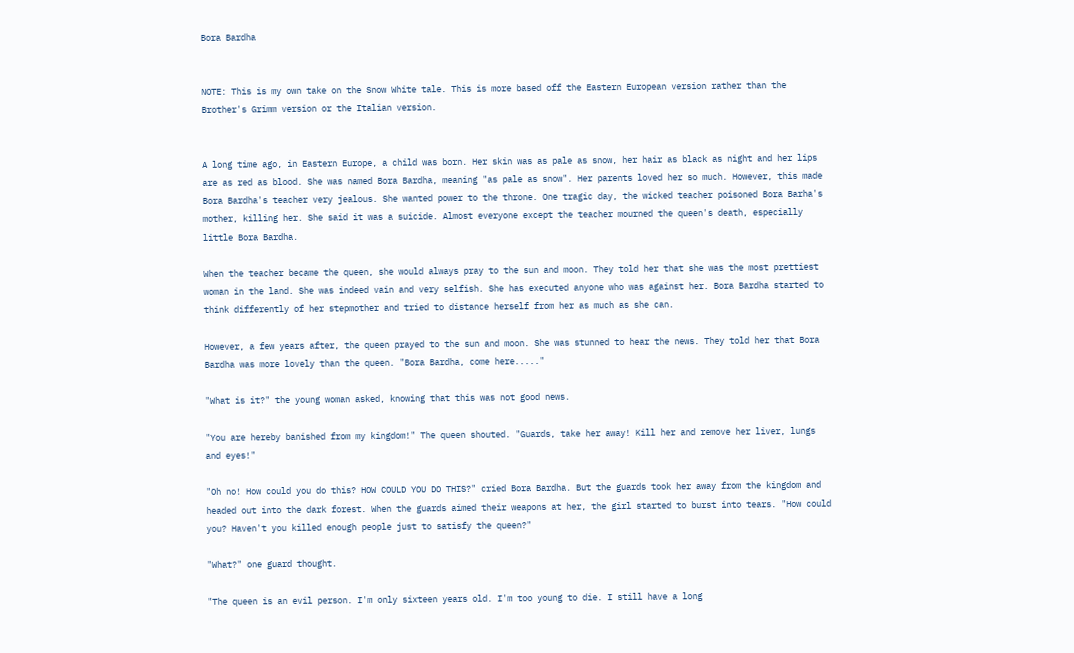Bora Bardha


NOTE: This is my own take on the Snow White tale. This is more based off the Eastern European version rather than the Brother's Grimm version or the Italian version.


A long time ago, in Eastern Europe, a child was born. Her skin was as pale as snow, her hair as black as night and her lips are as red as blood. She was named Bora Bardha, meaning "as pale as snow". Her parents loved her so much. However, this made Bora Bardha's teacher very jealous. She wanted power to the throne. One tragic day, the wicked teacher poisoned Bora Barha's mother, killing her. She said it was a suicide. Almost everyone except the teacher mourned the queen's death, especially little Bora Bardha.

When the teacher became the queen, she would always pray to the sun and moon. They told her that she was the most prettiest woman in the land. She was indeed vain and very selfish. She has executed anyone who was against her. Bora Bardha started to think differently of her stepmother and tried to distance herself from her as much as she can.

However, a few years after, the queen prayed to the sun and moon. She was stunned to hear the news. They told her that Bora Bardha was more lovely than the queen. "Bora Bardha, come here....."

"What is it?" the young woman asked, knowing that this was not good news.

"You are hereby banished from my kingdom!" The queen shouted. "Guards, take her away! Kill her and remove her liver, lungs and eyes!"

"Oh no! How could you do this? HOW COULD YOU DO THIS?" cried Bora Bardha. But the guards took her away from the kingdom and headed out into the dark forest. When the guards aimed their weapons at her, the girl started to burst into tears. "How could you? Haven't you killed enough people just to satisfy the queen?"

"What?" one guard thought.

"The queen is an evil person. I'm only sixteen years old. I'm too young to die. I still have a long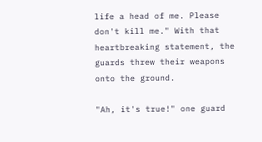life a head of me. Please don't kill me." With that heartbreaking statement, the guards threw their weapons onto the ground.

"Ah, it's true!" one guard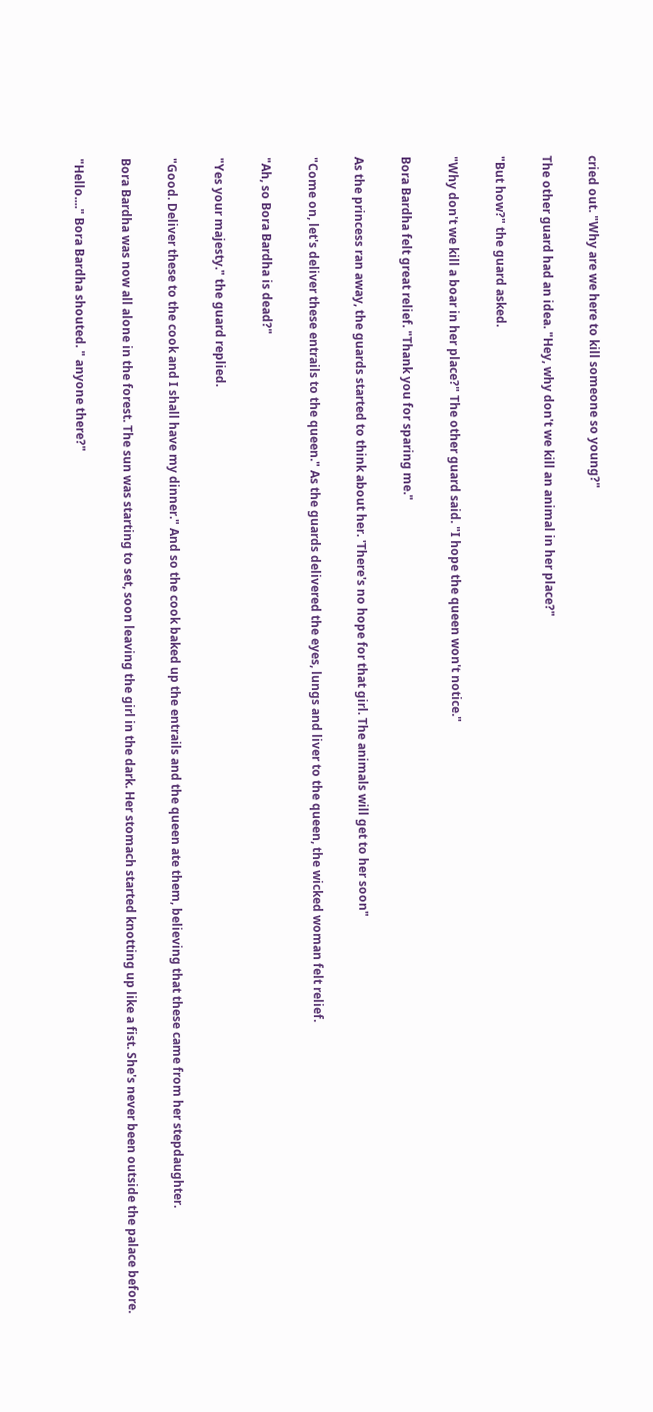cried out. "Why are we here to kill someone so young?"

The other guard had an idea. "Hey, why don't we kill an animal in her place?"

"But how?" the guard asked.

"Why don't we kill a boar in her place?" The other guard said. "I hope the queen won't notice."

Bora Bardha felt great relief. "Thank you for sparing me."

As the princess ran away, the guards started to think about her. 'There's no hope for that girl. The animals will get to her soon"

"Come on, let's deliver these entrails to the queen." As the guards delivered the eyes, lungs and liver to the queen, the wicked woman felt relief.

"Ah, so Bora Bardha is dead?"

"Yes your majesty." the guard replied.

"Good. Deliver these to the cook and I shall have my dinner." And so the cook baked up the entrails and the queen ate them, believing that these came from her stepdaughter.

Bora Bardha was now all alone in the forest. The sun was starting to set, soon leaving the girl in the dark. Her stomach started knotting up like a fist. She's never been outside the palace before.

"Hello...." Bora Bardha shouted. " anyone there?"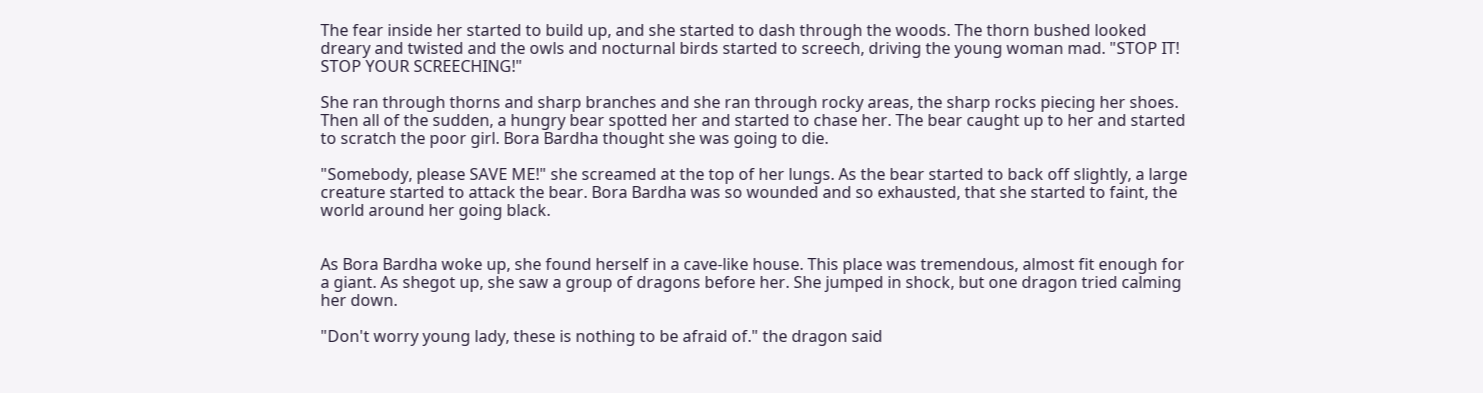The fear inside her started to build up, and she started to dash through the woods. The thorn bushed looked dreary and twisted and the owls and nocturnal birds started to screech, driving the young woman mad. "STOP IT! STOP YOUR SCREECHING!"

She ran through thorns and sharp branches and she ran through rocky areas, the sharp rocks piecing her shoes. Then all of the sudden, a hungry bear spotted her and started to chase her. The bear caught up to her and started to scratch the poor girl. Bora Bardha thought she was going to die.

"Somebody, please SAVE ME!" she screamed at the top of her lungs. As the bear started to back off slightly, a large creature started to attack the bear. Bora Bardha was so wounded and so exhausted, that she started to faint, the world around her going black.


As Bora Bardha woke up, she found herself in a cave-like house. This place was tremendous, almost fit enough for a giant. As shegot up, she saw a group of dragons before her. She jumped in shock, but one dragon tried calming her down.

"Don't worry young lady, these is nothing to be afraid of." the dragon said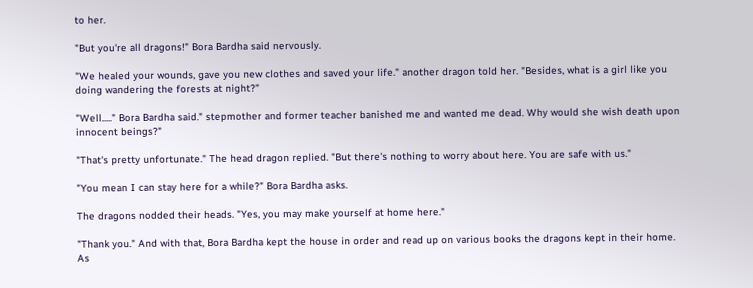to her.

"But you're all dragons!" Bora Bardha said nervously.

"We healed your wounds, gave you new clothes and saved your life." another dragon told her. "Besides, what is a girl like you doing wandering the forests at night?"

"Well....." Bora Bardha said." stepmother and former teacher banished me and wanted me dead. Why would she wish death upon innocent beings?"

"That's pretty unfortunate." The head dragon replied. "But there's nothing to worry about here. You are safe with us."

"You mean I can stay here for a while?" Bora Bardha asks.

The dragons nodded their heads. "Yes, you may make yourself at home here."

"Thank you." And with that, Bora Bardha kept the house in order and read up on various books the dragons kept in their home. As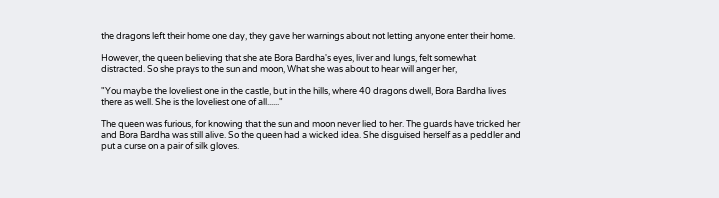the dragons left their home one day, they gave her warnings about not letting anyone enter their home.

However, the queen believing that she ate Bora Bardha's eyes, liver and lungs, felt somewhat distracted. So she prays to the sun and moon, What she was about to hear will anger her,

"You maybe the loveliest one in the castle, but in the hills, where 40 dragons dwell, Bora Bardha lives there as well. She is the loveliest one of all......"

The queen was furious, for knowing that the sun and moon never lied to her. The guards have tricked her and Bora Bardha was still alive. So the queen had a wicked idea. She disguised herself as a peddler and put a curse on a pair of silk gloves.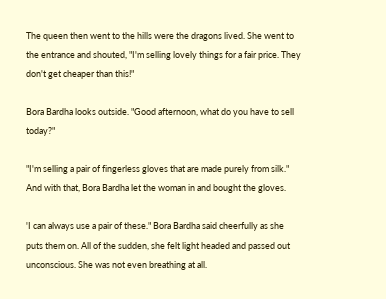The queen then went to the hills were the dragons lived. She went to the entrance and shouted, "I'm selling lovely things for a fair price. They don't get cheaper than this!"

Bora Bardha looks outside. "Good afternoon, what do you have to sell today?"

"I'm selling a pair of fingerless gloves that are made purely from silk." And with that, Bora Bardha let the woman in and bought the gloves.

'I can always use a pair of these." Bora Bardha said cheerfully as she puts them on. All of the sudden, she felt light headed and passed out unconscious. She was not even breathing at all.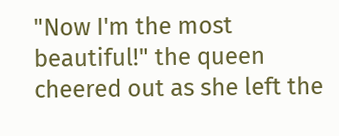"Now I'm the most beautiful!" the queen cheered out as she left the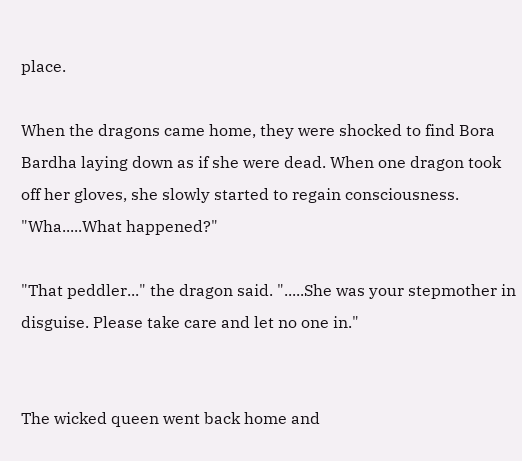place.

When the dragons came home, they were shocked to find Bora Bardha laying down as if she were dead. When one dragon took off her gloves, she slowly started to regain consciousness. "Wha.....What happened?"

"That peddler..." the dragon said. ".....She was your stepmother in disguise. Please take care and let no one in."


The wicked queen went back home and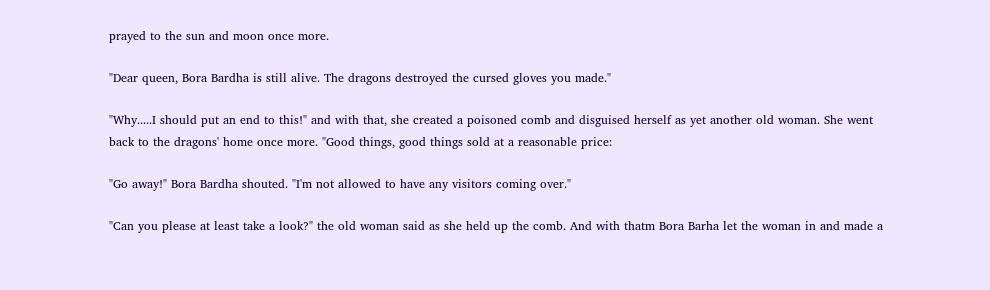prayed to the sun and moon once more.

"Dear queen, Bora Bardha is still alive. The dragons destroyed the cursed gloves you made."

"Why.....I should put an end to this!" and with that, she created a poisoned comb and disguised herself as yet another old woman. She went back to the dragons' home once more. "Good things, good things sold at a reasonable price:

"Go away!" Bora Bardha shouted. "I'm not allowed to have any visitors coming over."

"Can you please at least take a look?" the old woman said as she held up the comb. And with thatm Bora Barha let the woman in and made a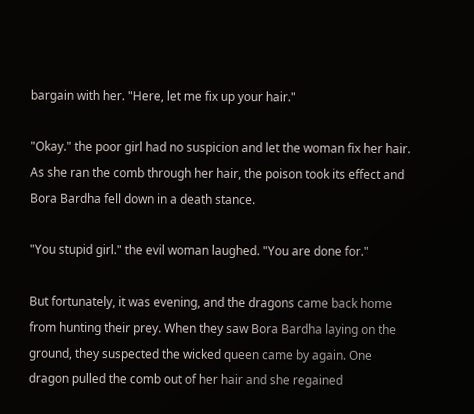bargain with her. "Here, let me fix up your hair."

"Okay." the poor girl had no suspicion and let the woman fix her hair. As she ran the comb through her hair, the poison took its effect and Bora Bardha fell down in a death stance.

"You stupid girl." the evil woman laughed. "You are done for."

But fortunately, it was evening, and the dragons came back home from hunting their prey. When they saw Bora Bardha laying on the ground, they suspected the wicked queen came by again. One dragon pulled the comb out of her hair and she regained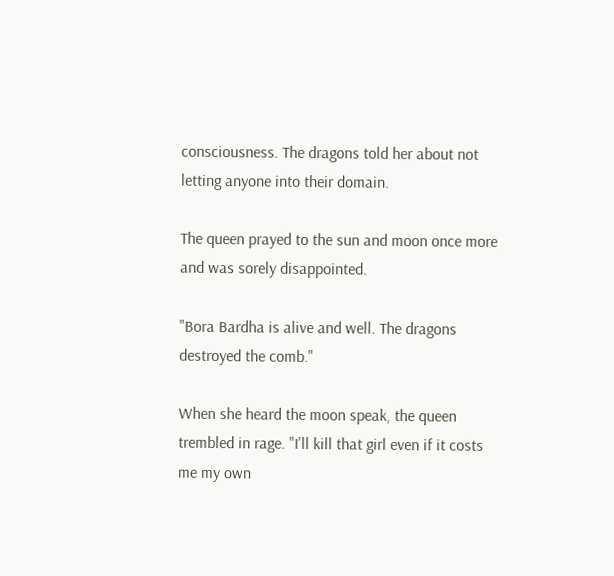consciousness. The dragons told her about not letting anyone into their domain.

The queen prayed to the sun and moon once more and was sorely disappointed.

"Bora Bardha is alive and well. The dragons destroyed the comb."

When she heard the moon speak, the queen trembled in rage. "I'll kill that girl even if it costs me my own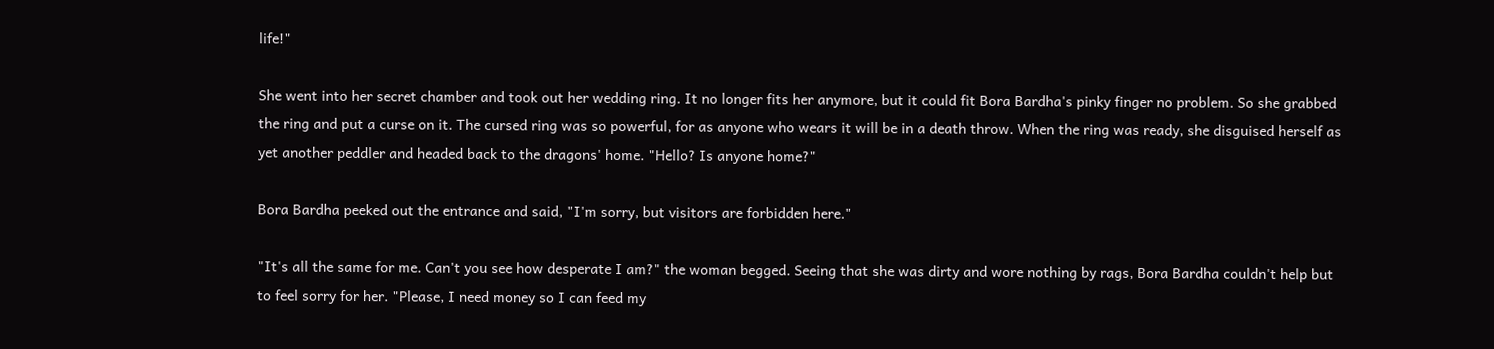life!"

She went into her secret chamber and took out her wedding ring. It no longer fits her anymore, but it could fit Bora Bardha's pinky finger no problem. So she grabbed the ring and put a curse on it. The cursed ring was so powerful, for as anyone who wears it will be in a death throw. When the ring was ready, she disguised herself as yet another peddler and headed back to the dragons' home. "Hello? Is anyone home?"

Bora Bardha peeked out the entrance and said, "I'm sorry, but visitors are forbidden here."

"It's all the same for me. Can't you see how desperate I am?" the woman begged. Seeing that she was dirty and wore nothing by rags, Bora Bardha couldn't help but to feel sorry for her. "Please, I need money so I can feed my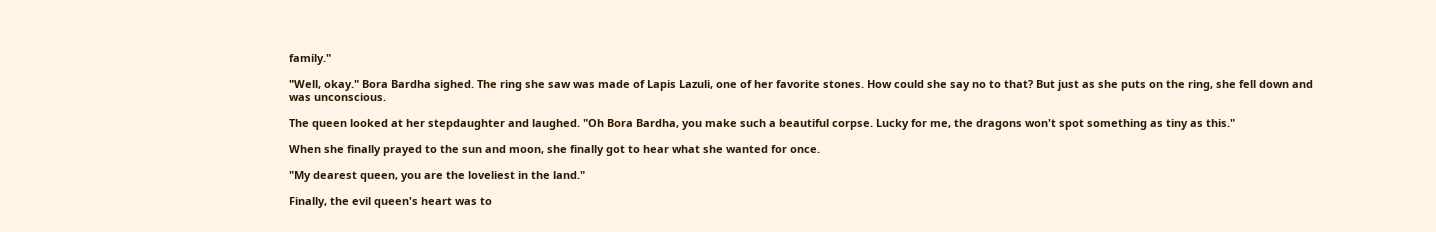family."

"Well, okay." Bora Bardha sighed. The ring she saw was made of Lapis Lazuli, one of her favorite stones. How could she say no to that? But just as she puts on the ring, she fell down and was unconscious.

The queen looked at her stepdaughter and laughed. "Oh Bora Bardha, you make such a beautiful corpse. Lucky for me, the dragons won't spot something as tiny as this."

When she finally prayed to the sun and moon, she finally got to hear what she wanted for once.

"My dearest queen, you are the loveliest in the land."

Finally, the evil queen's heart was to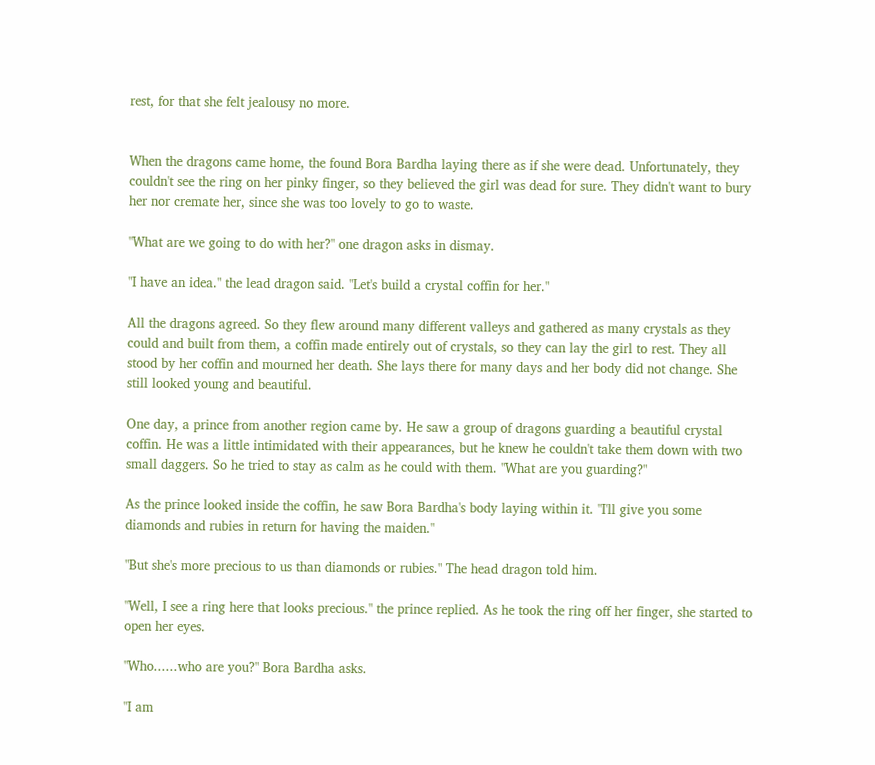rest, for that she felt jealousy no more.


When the dragons came home, the found Bora Bardha laying there as if she were dead. Unfortunately, they couldn't see the ring on her pinky finger, so they believed the girl was dead for sure. They didn't want to bury her nor cremate her, since she was too lovely to go to waste.

"What are we going to do with her?" one dragon asks in dismay.

"I have an idea." the lead dragon said. "Let's build a crystal coffin for her."

All the dragons agreed. So they flew around many different valleys and gathered as many crystals as they could and built from them, a coffin made entirely out of crystals, so they can lay the girl to rest. They all stood by her coffin and mourned her death. She lays there for many days and her body did not change. She still looked young and beautiful.

One day, a prince from another region came by. He saw a group of dragons guarding a beautiful crystal coffin. He was a little intimidated with their appearances, but he knew he couldn't take them down with two small daggers. So he tried to stay as calm as he could with them. "What are you guarding?"

As the prince looked inside the coffin, he saw Bora Bardha's body laying within it. "I'll give you some diamonds and rubies in return for having the maiden."

"But she's more precious to us than diamonds or rubies." The head dragon told him.

"Well, I see a ring here that looks precious." the prince replied. As he took the ring off her finger, she started to open her eyes.

"Who......who are you?" Bora Bardha asks.

"I am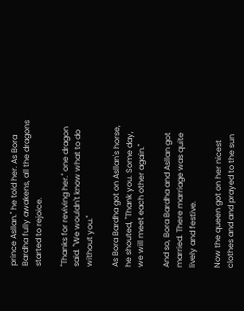prince Asllan." he told her. As Bora Bardha fully awakens, all the dragons started to rejoice.

"Thanks for reviving her." one dragon said. "We wouldn't know what to do without you."

As Bora Bardha got on Asllan's horse, he shouted, "Thank you. Some day, we will meet each other again."

And so, Bora Bardha and Asllan got married. There marriage was quite lively and festive.

Now the queen got on her nicest clothes and and prayed to the sun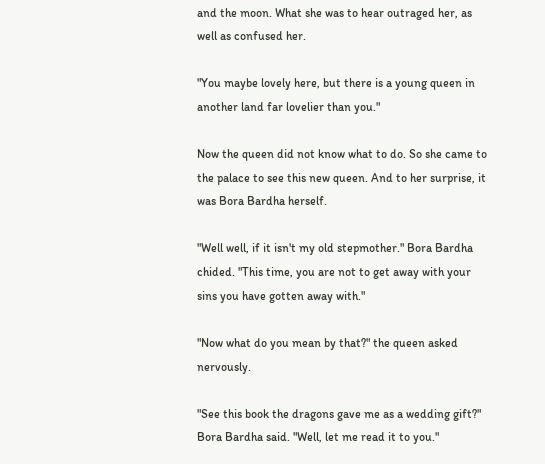and the moon. What she was to hear outraged her, as well as confused her.

"You maybe lovely here, but there is a young queen in another land far lovelier than you."

Now the queen did not know what to do. So she came to the palace to see this new queen. And to her surprise, it was Bora Bardha herself.

"Well well, if it isn't my old stepmother." Bora Bardha chided. "This time, you are not to get away with your sins you have gotten away with."

"Now what do you mean by that?" the queen asked nervously.

"See this book the dragons gave me as a wedding gift?" Bora Bardha said. "Well, let me read it to you."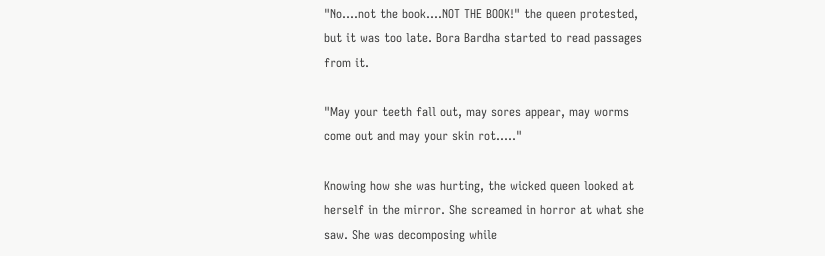"No....not the book....NOT THE BOOK!" the queen protested, but it was too late. Bora Bardha started to read passages from it.

"May your teeth fall out, may sores appear, may worms come out and may your skin rot....."

Knowing how she was hurting, the wicked queen looked at herself in the mirror. She screamed in horror at what she saw. She was decomposing while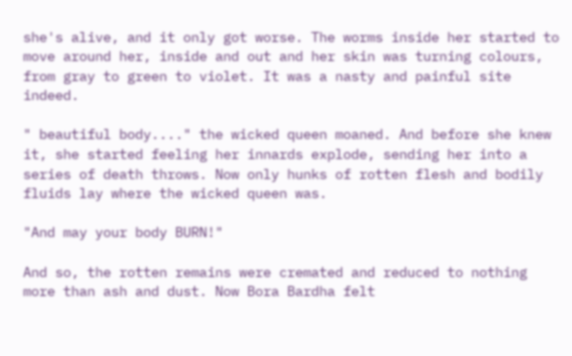she's alive, and it only got worse. The worms inside her started to move around her, inside and out and her skin was turning colours, from gray to green to violet. It was a nasty and painful site indeed.

" beautiful body...." the wicked queen moaned. And before she knew it, she started feeling her innards explode, sending her into a series of death throws. Now only hunks of rotten flesh and bodily fluids lay where the wicked queen was.

"And may your body BURN!"

And so, the rotten remains were cremated and reduced to nothing more than ash and dust. Now Bora Bardha felt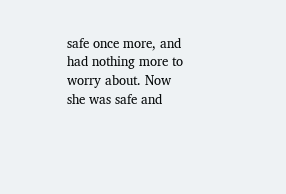safe once more, and had nothing more to worry about. Now she was safe and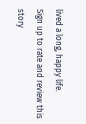lived a long, happy life.
Sign up to rate and review this story